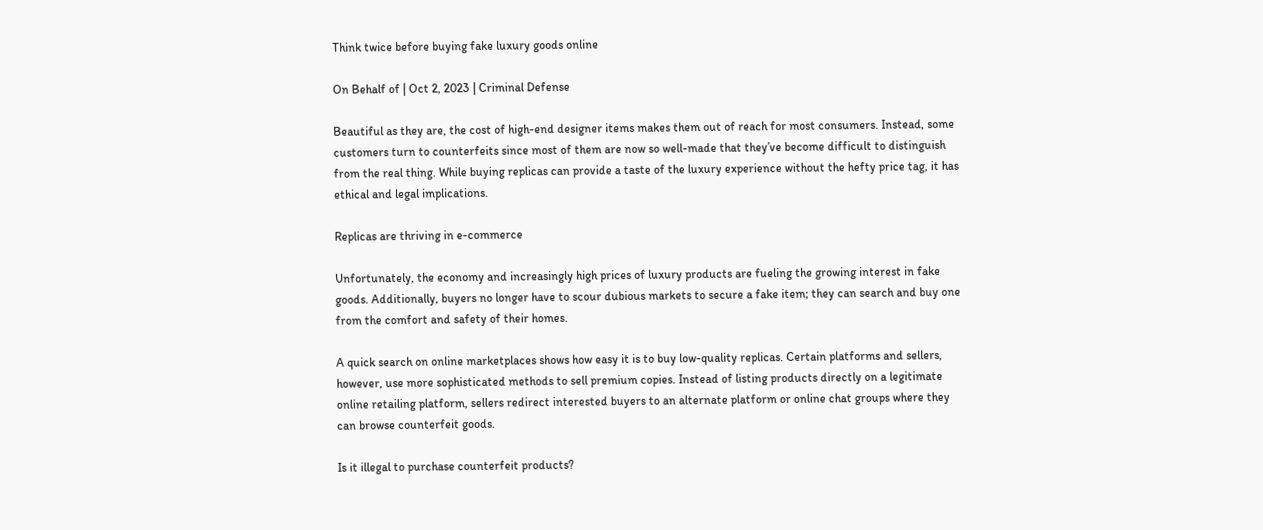Think twice before buying fake luxury goods online

On Behalf of | Oct 2, 2023 | Criminal Defense

Beautiful as they are, the cost of high-end designer items makes them out of reach for most consumers. Instead, some customers turn to counterfeits since most of them are now so well-made that they’ve become difficult to distinguish from the real thing. While buying replicas can provide a taste of the luxury experience without the hefty price tag, it has ethical and legal implications.

Replicas are thriving in e-commerce

Unfortunately, the economy and increasingly high prices of luxury products are fueling the growing interest in fake goods. Additionally, buyers no longer have to scour dubious markets to secure a fake item; they can search and buy one from the comfort and safety of their homes.

A quick search on online marketplaces shows how easy it is to buy low-quality replicas. Certain platforms and sellers, however, use more sophisticated methods to sell premium copies. Instead of listing products directly on a legitimate online retailing platform, sellers redirect interested buyers to an alternate platform or online chat groups where they can browse counterfeit goods.

Is it illegal to purchase counterfeit products?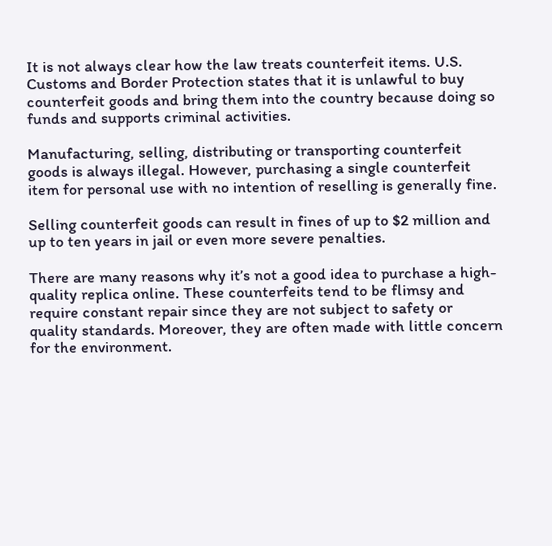It is not always clear how the law treats counterfeit items. U.S. Customs and Border Protection states that it is unlawful to buy counterfeit goods and bring them into the country because doing so funds and supports criminal activities.

Manufacturing, selling, distributing or transporting counterfeit goods is always illegal. However, purchasing a single counterfeit item for personal use with no intention of reselling is generally fine.

Selling counterfeit goods can result in fines of up to $2 million and up to ten years in jail or even more severe penalties.

There are many reasons why it’s not a good idea to purchase a high-quality replica online. These counterfeits tend to be flimsy and require constant repair since they are not subject to safety or quality standards. Moreover, they are often made with little concern for the environment.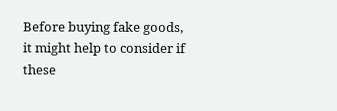Before buying fake goods, it might help to consider if these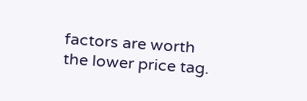factors are worth the lower price tag.